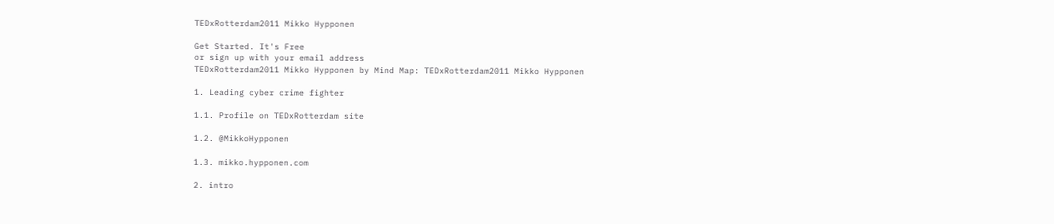TEDxRotterdam2011 Mikko Hypponen

Get Started. It's Free
or sign up with your email address
TEDxRotterdam2011 Mikko Hypponen by Mind Map: TEDxRotterdam2011 Mikko Hypponen

1. Leading cyber crime fighter

1.1. Profile on TEDxRotterdam site

1.2. @MikkoHypponen

1.3. mikko.hypponen.com

2. intro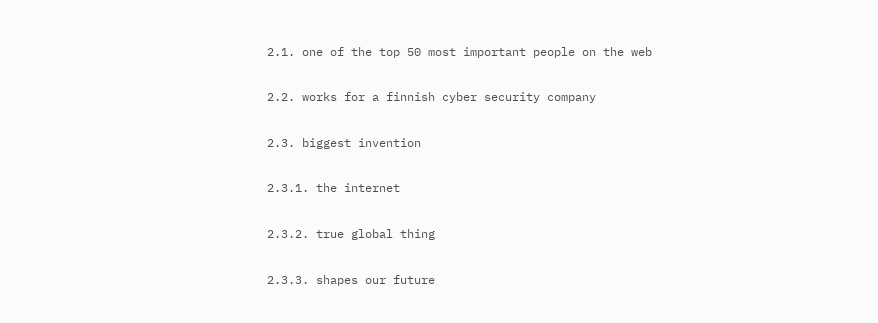2.1. one of the top 50 most important people on the web

2.2. works for a finnish cyber security company

2.3. biggest invention

2.3.1. the internet

2.3.2. true global thing

2.3.3. shapes our future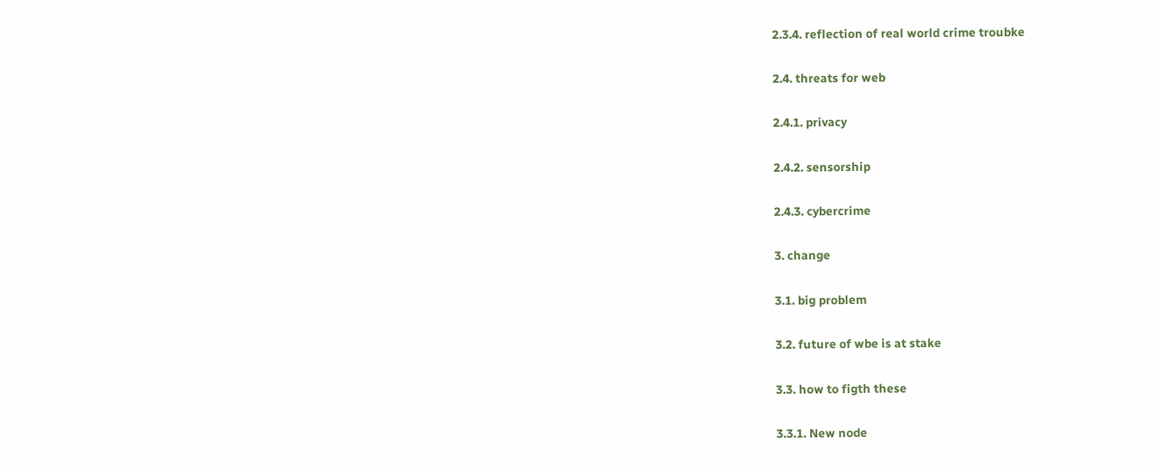2.3.4. reflection of real world crime troubke

2.4. threats for web

2.4.1. privacy

2.4.2. sensorship

2.4.3. cybercrime

3. change

3.1. big problem

3.2. future of wbe is at stake

3.3. how to figth these

3.3.1. New node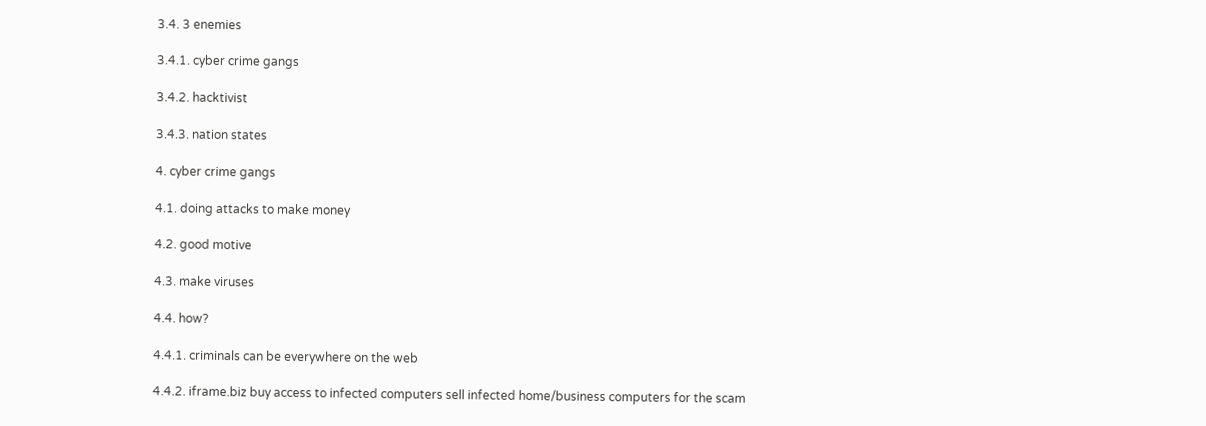3.4. 3 enemies

3.4.1. cyber crime gangs

3.4.2. hacktivist

3.4.3. nation states

4. cyber crime gangs

4.1. doing attacks to make money

4.2. good motive

4.3. make viruses

4.4. how?

4.4.1. criminals can be everywhere on the web

4.4.2. iframe.biz buy access to infected computers sell infected home/business computers for the scam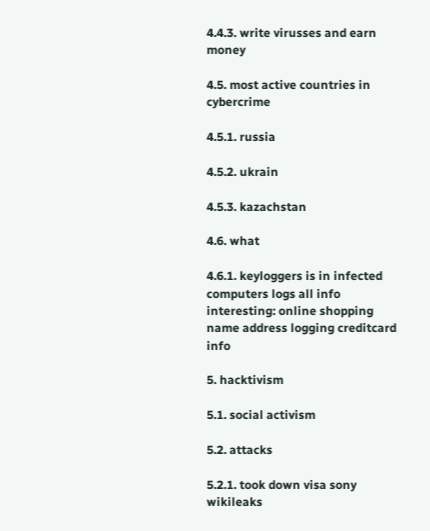4.4.3. write virusses and earn money

4.5. most active countries in cybercrime

4.5.1. russia

4.5.2. ukrain

4.5.3. kazachstan

4.6. what

4.6.1. keyloggers is in infected computers logs all info interesting: online shopping name address logging creditcard info

5. hacktivism

5.1. social activism

5.2. attacks

5.2.1. took down visa sony wikileaks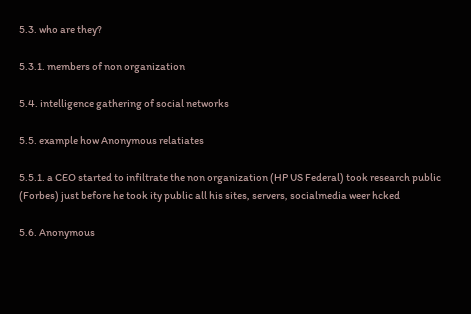5.3. who are they?

5.3.1. members of non organization

5.4. intelligence gathering of social networks

5.5. example how Anonymous relatiates

5.5.1. a CEO started to infiltrate the non organization (HP US Federal) took research public (Forbes) just before he took ity public all his sites, servers, socialmedia weer hcked

5.6. Anonymous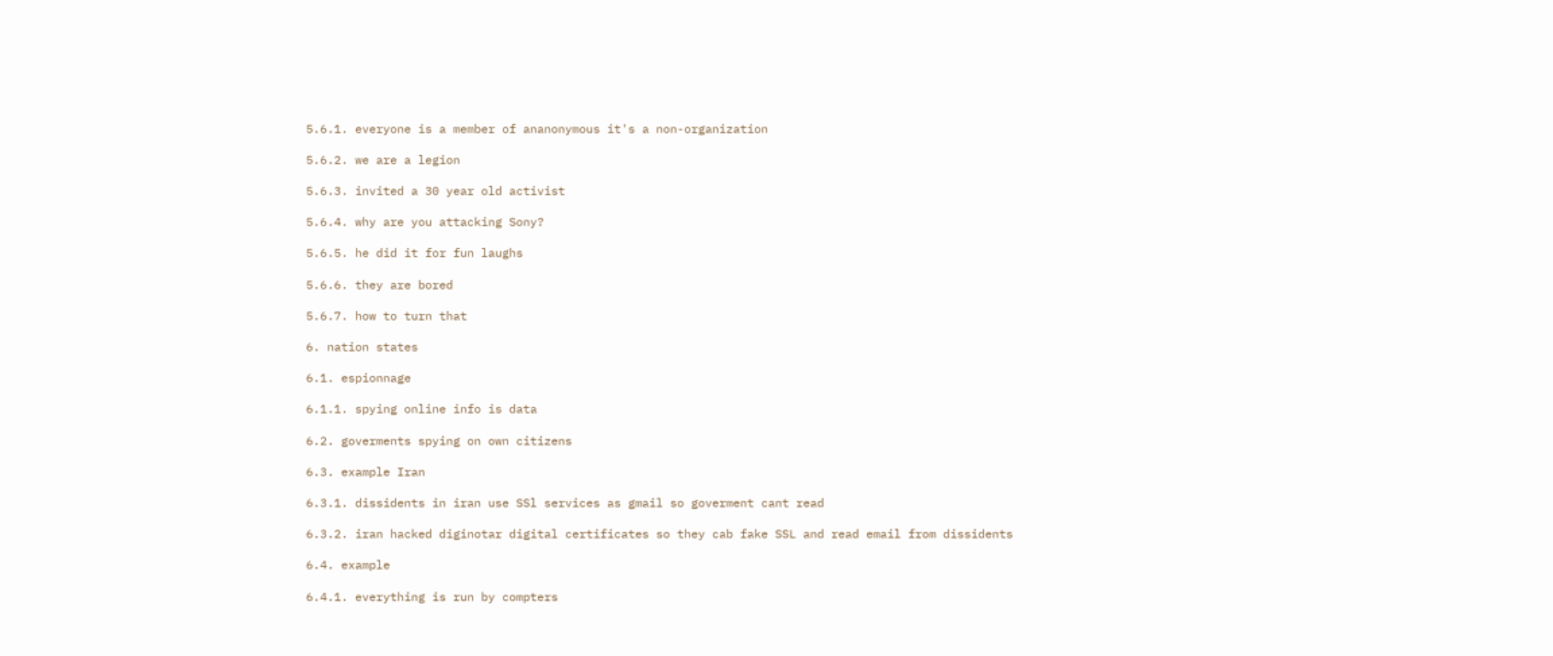5.6.1. everyone is a member of ananonymous it's a non-organization

5.6.2. we are a legion

5.6.3. invited a 30 year old activist

5.6.4. why are you attacking Sony?

5.6.5. he did it for fun laughs

5.6.6. they are bored

5.6.7. how to turn that

6. nation states

6.1. espionnage

6.1.1. spying online info is data

6.2. goverments spying on own citizens

6.3. example Iran

6.3.1. dissidents in iran use SSl services as gmail so goverment cant read

6.3.2. iran hacked diginotar digital certificates so they cab fake SSL and read email from dissidents

6.4. example

6.4.1. everything is run by compters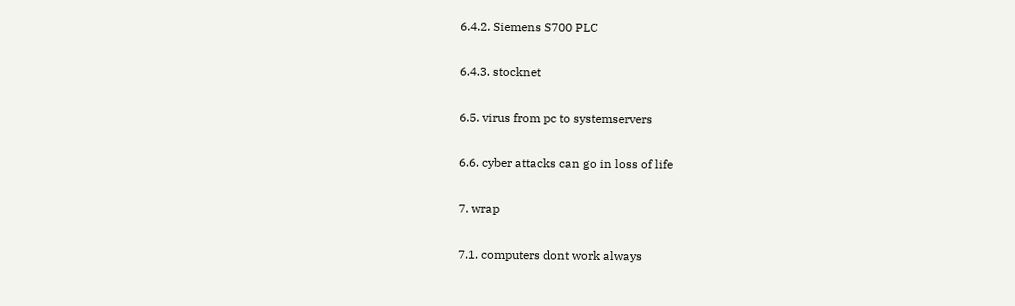6.4.2. Siemens S700 PLC

6.4.3. stocknet

6.5. virus from pc to systemservers

6.6. cyber attacks can go in loss of life

7. wrap

7.1. computers dont work always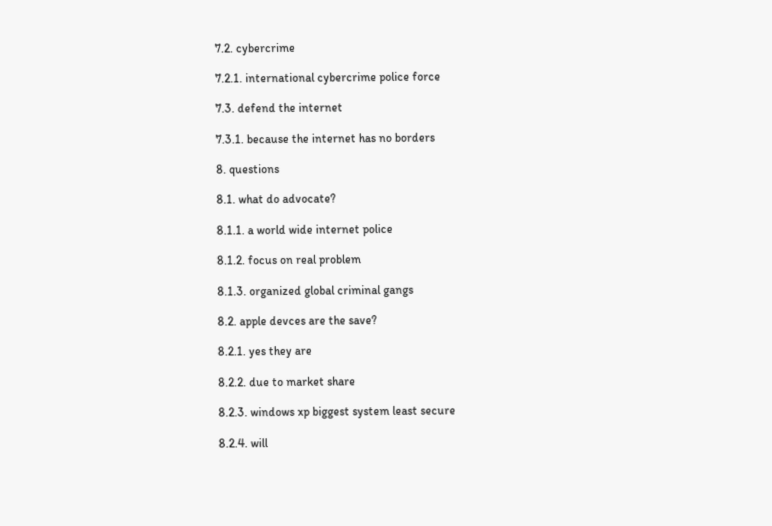7.2. cybercrime

7.2.1. international cybercrime police force

7.3. defend the internet

7.3.1. because the internet has no borders

8. questions

8.1. what do advocate?

8.1.1. a world wide internet police

8.1.2. focus on real problem

8.1.3. organized global criminal gangs

8.2. apple devces are the save?

8.2.1. yes they are

8.2.2. due to market share

8.2.3. windows xp biggest system least secure

8.2.4. will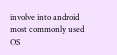involve into android most commonly used OS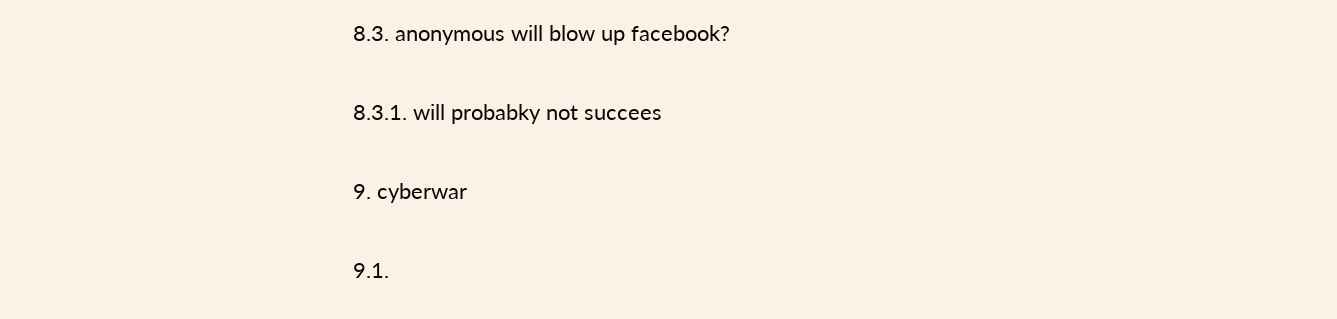8.3. anonymous will blow up facebook?

8.3.1. will probabky not succees

9. cyberwar

9.1.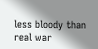less bloody than real war